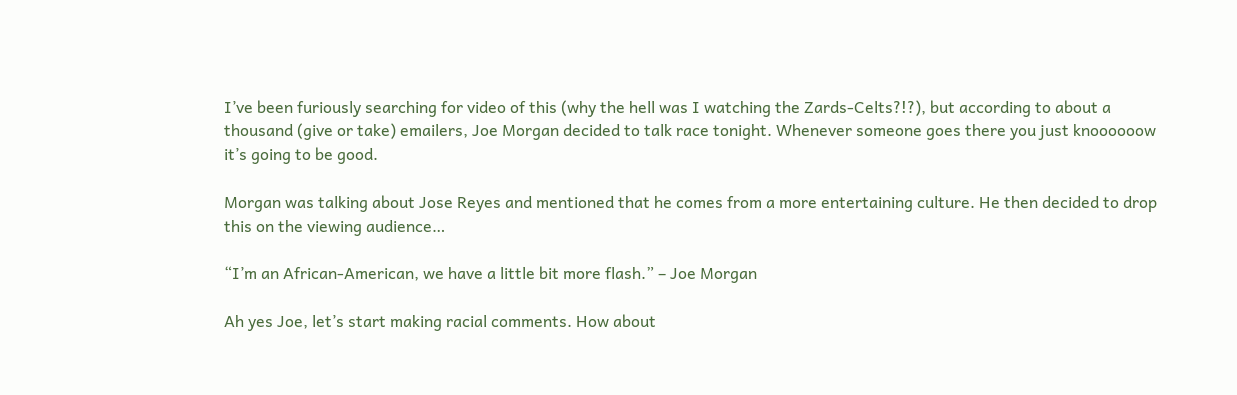I’ve been furiously searching for video of this (why the hell was I watching the Zards-Celts?!?), but according to about a thousand (give or take) emailers, Joe Morgan decided to talk race tonight. Whenever someone goes there you just knoooooow it’s going to be good.

Morgan was talking about Jose Reyes and mentioned that he comes from a more entertaining culture. He then decided to drop this on the viewing audience…

“I’m an African-American, we have a little bit more flash.” – Joe Morgan

Ah yes Joe, let’s start making racial comments. How about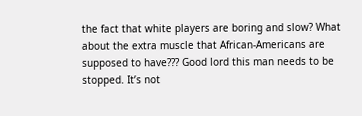the fact that white players are boring and slow? What about the extra muscle that African-Americans are supposed to have??? Good lord this man needs to be stopped. It’s not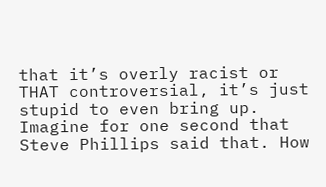that it’s overly racist or THAT controversial, it’s just stupid to even bring up. Imagine for one second that Steve Phillips said that. How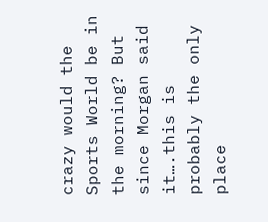crazy would the Sports World be in the morning? But since Morgan said it….this is probably the only place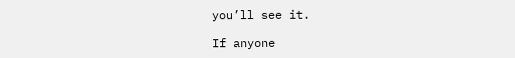you’ll see it.

If anyone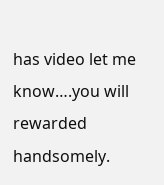has video let me know….you will rewarded handsomely.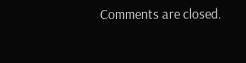Comments are closed.